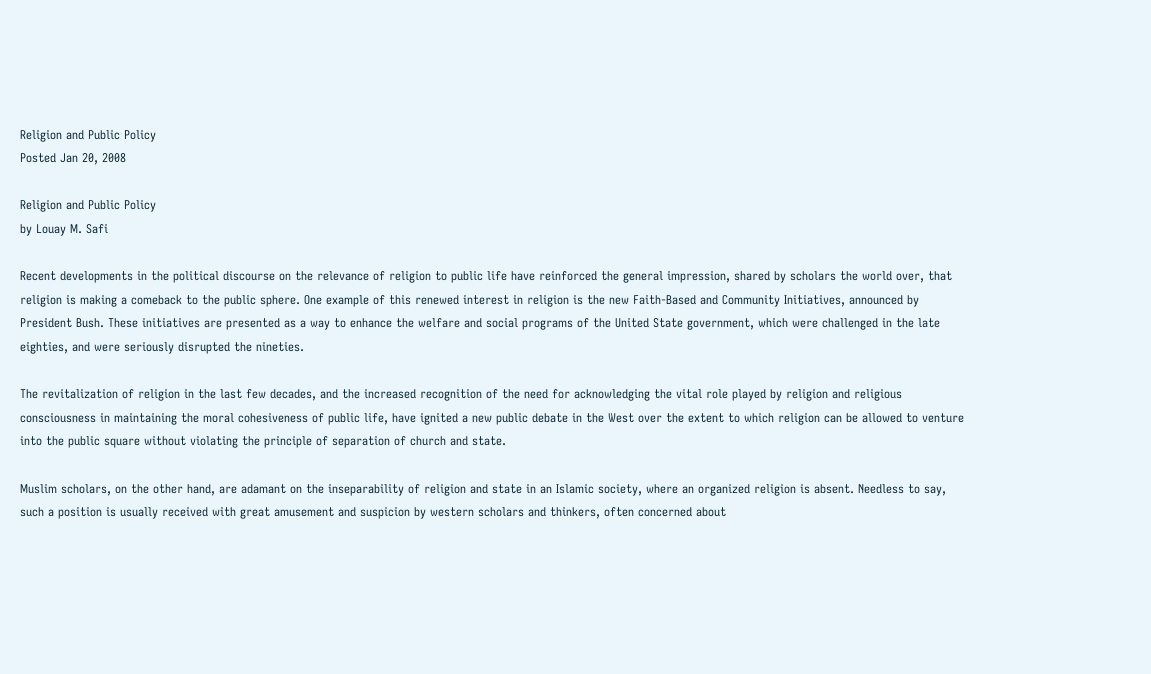Religion and Public Policy
Posted Jan 20, 2008

Religion and Public Policy
by Louay M. Safi

Recent developments in the political discourse on the relevance of religion to public life have reinforced the general impression, shared by scholars the world over, that religion is making a comeback to the public sphere. One example of this renewed interest in religion is the new Faith-Based and Community Initiatives, announced by President Bush. These initiatives are presented as a way to enhance the welfare and social programs of the United State government, which were challenged in the late eighties, and were seriously disrupted the nineties.

The revitalization of religion in the last few decades, and the increased recognition of the need for acknowledging the vital role played by religion and religious consciousness in maintaining the moral cohesiveness of public life, have ignited a new public debate in the West over the extent to which religion can be allowed to venture into the public square without violating the principle of separation of church and state.

Muslim scholars, on the other hand, are adamant on the inseparability of religion and state in an Islamic society, where an organized religion is absent. Needless to say, such a position is usually received with great amusement and suspicion by western scholars and thinkers, often concerned about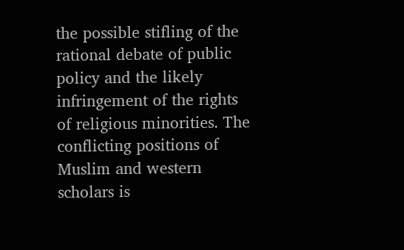the possible stifling of the rational debate of public policy and the likely infringement of the rights of religious minorities. The conflicting positions of Muslim and western scholars is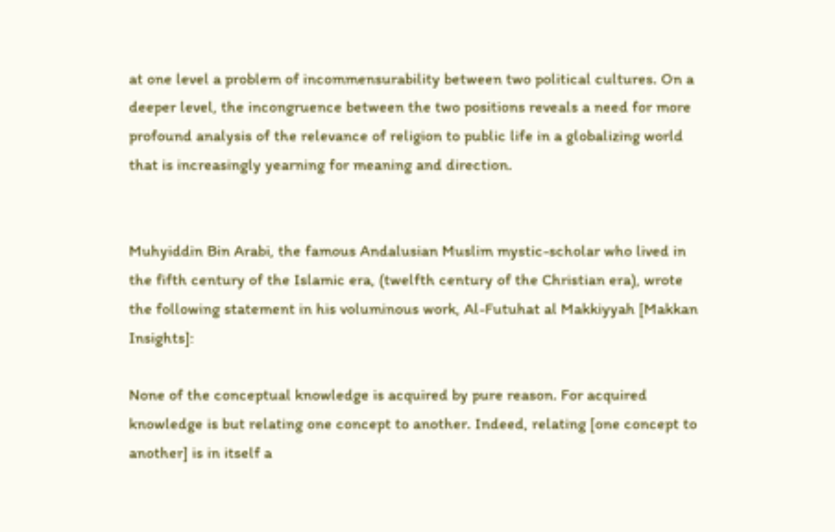at one level a problem of incommensurability between two political cultures. On a deeper level, the incongruence between the two positions reveals a need for more profound analysis of the relevance of religion to public life in a globalizing world that is increasingly yearning for meaning and direction.


Muhyiddin Bin Arabi, the famous Andalusian Muslim mystic-scholar who lived in the fifth century of the Islamic era, (twelfth century of the Christian era), wrote the following statement in his voluminous work, Al-Futuhat al Makkiyyah [Makkan Insights]:

None of the conceptual knowledge is acquired by pure reason. For acquired knowledge is but relating one concept to another. Indeed, relating [one concept to another] is in itself a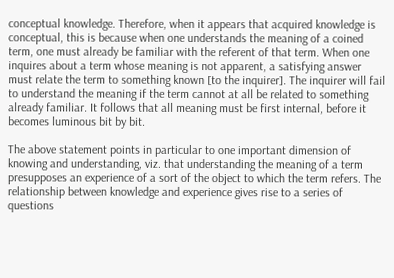conceptual knowledge. Therefore, when it appears that acquired knowledge is conceptual, this is because when one understands the meaning of a coined term, one must already be familiar with the referent of that term. When one inquires about a term whose meaning is not apparent, a satisfying answer must relate the term to something known [to the inquirer]. The inquirer will fail to understand the meaning if the term cannot at all be related to something already familiar. It follows that all meaning must be first internal, before it becomes luminous bit by bit.

The above statement points in particular to one important dimension of knowing and understanding, viz. that understanding the meaning of a term presupposes an experience of a sort of the object to which the term refers. The relationship between knowledge and experience gives rise to a series of questions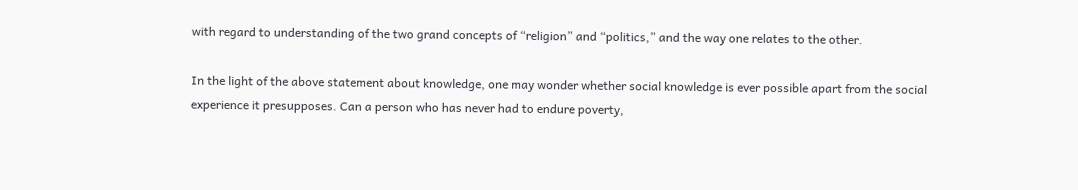with regard to understanding of the two grand concepts of “religion” and “politics,” and the way one relates to the other.

In the light of the above statement about knowledge, one may wonder whether social knowledge is ever possible apart from the social experience it presupposes. Can a person who has never had to endure poverty,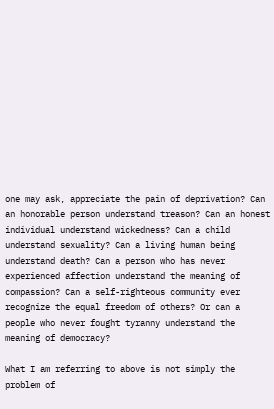one may ask, appreciate the pain of deprivation? Can an honorable person understand treason? Can an honest individual understand wickedness? Can a child understand sexuality? Can a living human being understand death? Can a person who has never experienced affection understand the meaning of compassion? Can a self-righteous community ever recognize the equal freedom of others? Or can a people who never fought tyranny understand the meaning of democracy?

What I am referring to above is not simply the problem of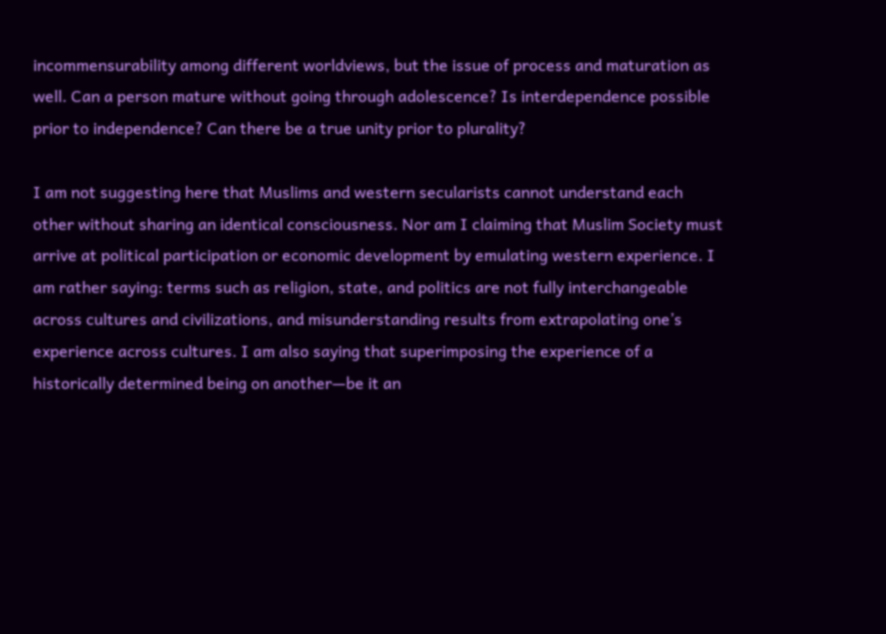incommensurability among different worldviews, but the issue of process and maturation as well. Can a person mature without going through adolescence? Is interdependence possible prior to independence? Can there be a true unity prior to plurality?

I am not suggesting here that Muslims and western secularists cannot understand each other without sharing an identical consciousness. Nor am I claiming that Muslim Society must arrive at political participation or economic development by emulating western experience. I am rather saying: terms such as religion, state, and politics are not fully interchangeable across cultures and civilizations, and misunderstanding results from extrapolating one’s experience across cultures. I am also saying that superimposing the experience of a historically determined being on another—be it an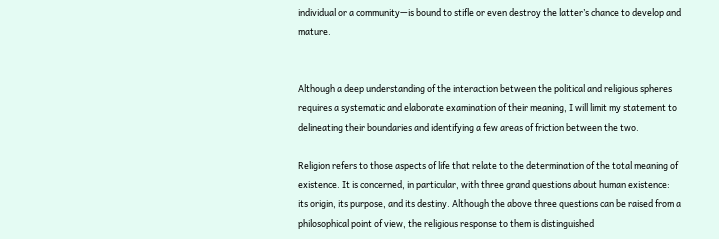individual or a community—is bound to stifle or even destroy the latter’s chance to develop and mature.


Although a deep understanding of the interaction between the political and religious spheres requires a systematic and elaborate examination of their meaning, I will limit my statement to delineating their boundaries and identifying a few areas of friction between the two.

Religion refers to those aspects of life that relate to the determination of the total meaning of existence. It is concerned, in particular, with three grand questions about human existence: its origin, its purpose, and its destiny. Although the above three questions can be raised from a philosophical point of view, the religious response to them is distinguished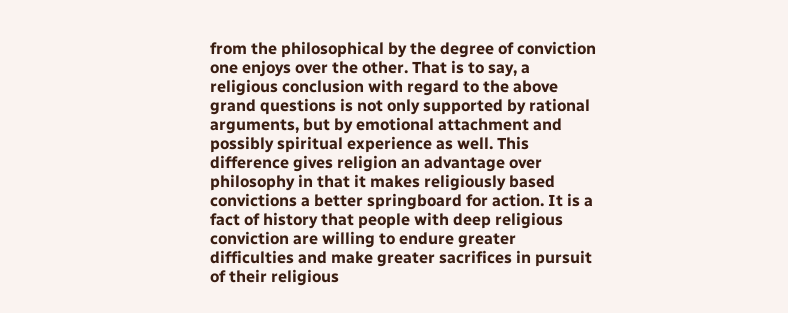from the philosophical by the degree of conviction one enjoys over the other. That is to say, a religious conclusion with regard to the above grand questions is not only supported by rational arguments, but by emotional attachment and possibly spiritual experience as well. This difference gives religion an advantage over philosophy in that it makes religiously based convictions a better springboard for action. It is a fact of history that people with deep religious conviction are willing to endure greater difficulties and make greater sacrifices in pursuit of their religious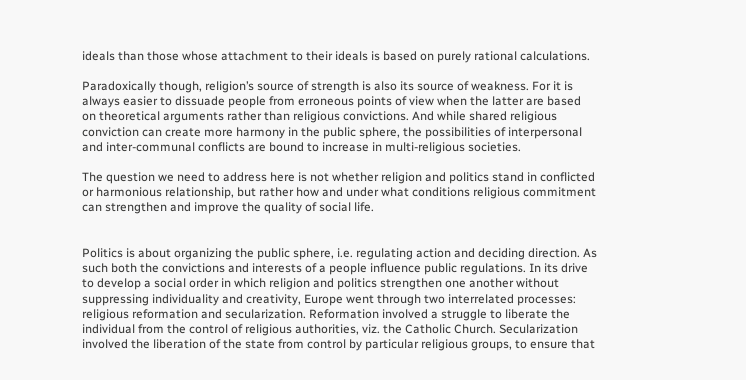ideals than those whose attachment to their ideals is based on purely rational calculations.

Paradoxically though, religion’s source of strength is also its source of weakness. For it is always easier to dissuade people from erroneous points of view when the latter are based on theoretical arguments rather than religious convictions. And while shared religious conviction can create more harmony in the public sphere, the possibilities of interpersonal and inter-communal conflicts are bound to increase in multi-religious societies.

The question we need to address here is not whether religion and politics stand in conflicted or harmonious relationship, but rather how and under what conditions religious commitment can strengthen and improve the quality of social life.


Politics is about organizing the public sphere, i.e. regulating action and deciding direction. As such both the convictions and interests of a people influence public regulations. In its drive to develop a social order in which religion and politics strengthen one another without suppressing individuality and creativity, Europe went through two interrelated processes: religious reformation and secularization. Reformation involved a struggle to liberate the individual from the control of religious authorities, viz. the Catholic Church. Secularization involved the liberation of the state from control by particular religious groups, to ensure that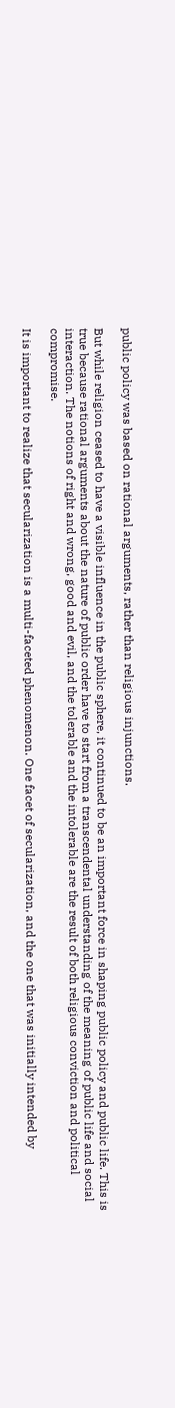public policy was based on rational arguments, rather than religious injunctions.

But while religion ceased to have a visible influence in the public sphere, it continued to be an important force in shaping public policy and public life. This is true because rational arguments about the nature of public order have to start from a transcendental understanding of the meaning of public life and social interaction. The notions of right and wrong, good and evil, and the tolerable and the intolerable are the result of both religious conviction and political compromise.

It is important to realize that secularization is a multi-faceted phenomenon. One facet of secularization, and the one that was initially intended by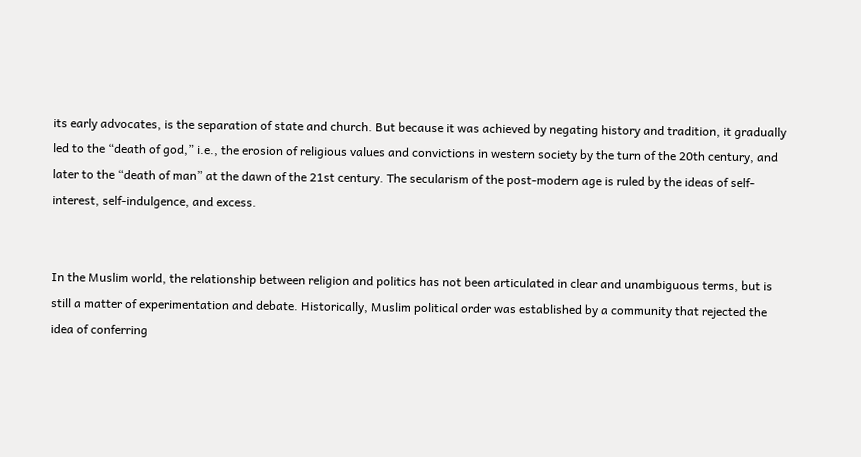its early advocates, is the separation of state and church. But because it was achieved by negating history and tradition, it gradually led to the “death of god,” i.e., the erosion of religious values and convictions in western society by the turn of the 20th century, and later to the “death of man” at the dawn of the 21st century. The secularism of the post-modern age is ruled by the ideas of self-interest, self-indulgence, and excess.


In the Muslim world, the relationship between religion and politics has not been articulated in clear and unambiguous terms, but is still a matter of experimentation and debate. Historically, Muslim political order was established by a community that rejected the idea of conferring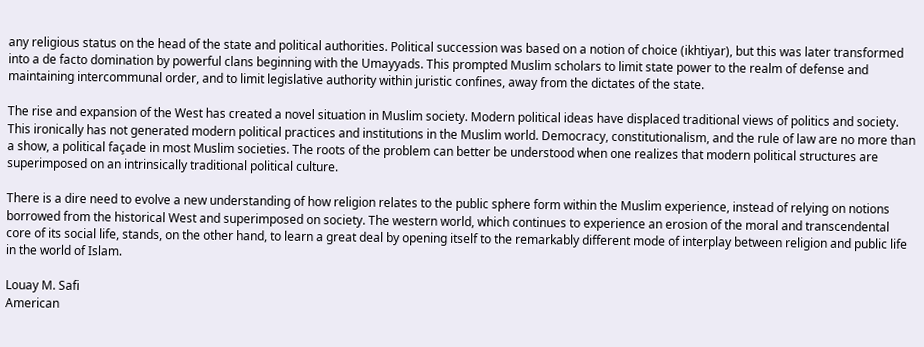any religious status on the head of the state and political authorities. Political succession was based on a notion of choice (ikhtiyar), but this was later transformed into a de facto domination by powerful clans beginning with the Umayyads. This prompted Muslim scholars to limit state power to the realm of defense and maintaining intercommunal order, and to limit legislative authority within juristic confines, away from the dictates of the state.

The rise and expansion of the West has created a novel situation in Muslim society. Modern political ideas have displaced traditional views of politics and society. This ironically has not generated modern political practices and institutions in the Muslim world. Democracy, constitutionalism, and the rule of law are no more than a show, a political façade in most Muslim societies. The roots of the problem can better be understood when one realizes that modern political structures are superimposed on an intrinsically traditional political culture.

There is a dire need to evolve a new understanding of how religion relates to the public sphere form within the Muslim experience, instead of relying on notions borrowed from the historical West and superimposed on society. The western world, which continues to experience an erosion of the moral and transcendental core of its social life, stands, on the other hand, to learn a great deal by opening itself to the remarkably different mode of interplay between religion and public life in the world of Islam.

Louay M. Safi
American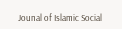Jounal of Islamic Social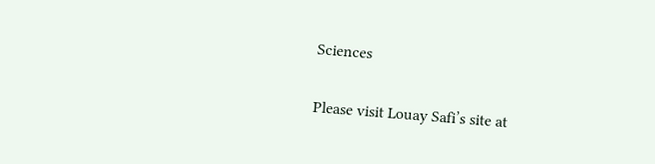Sciences

Please visit Louay Safi’s site at